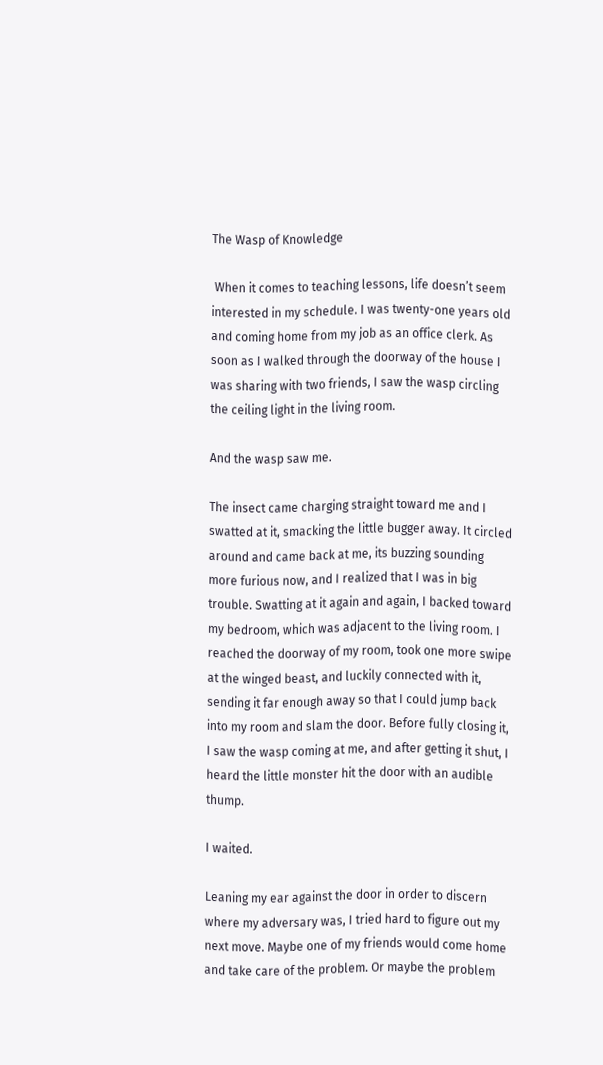The Wasp of Knowledge

 When it comes to teaching lessons, life doesn’t seem interested in my schedule. I was twenty-one years old and coming home from my job as an office clerk. As soon as I walked through the doorway of the house I was sharing with two friends, I saw the wasp circling the ceiling light in the living room.

And the wasp saw me.

The insect came charging straight toward me and I swatted at it, smacking the little bugger away. It circled around and came back at me, its buzzing sounding more furious now, and I realized that I was in big trouble. Swatting at it again and again, I backed toward my bedroom, which was adjacent to the living room. I reached the doorway of my room, took one more swipe at the winged beast, and luckily connected with it, sending it far enough away so that I could jump back into my room and slam the door. Before fully closing it, I saw the wasp coming at me, and after getting it shut, I heard the little monster hit the door with an audible thump.

I waited.

Leaning my ear against the door in order to discern where my adversary was, I tried hard to figure out my next move. Maybe one of my friends would come home and take care of the problem. Or maybe the problem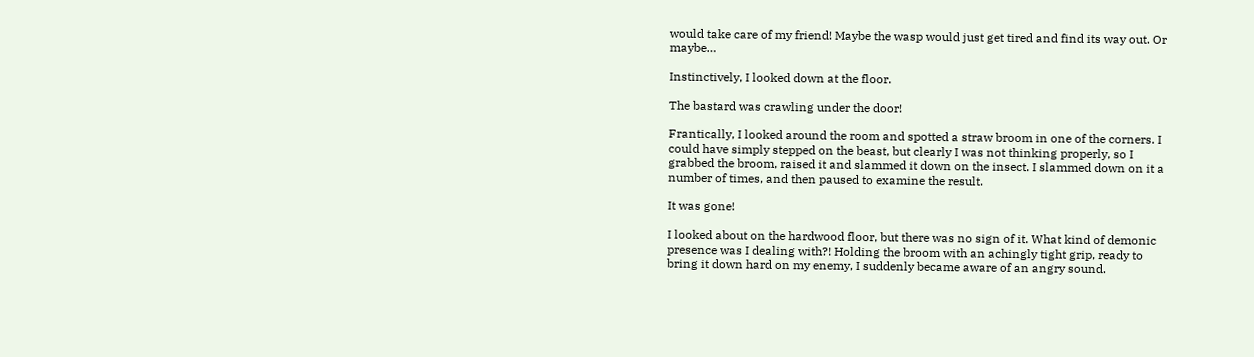would take care of my friend! Maybe the wasp would just get tired and find its way out. Or maybe…

Instinctively, I looked down at the floor.

The bastard was crawling under the door!

Frantically, I looked around the room and spotted a straw broom in one of the corners. I could have simply stepped on the beast, but clearly I was not thinking properly, so I grabbed the broom, raised it and slammed it down on the insect. I slammed down on it a number of times, and then paused to examine the result.

It was gone!

I looked about on the hardwood floor, but there was no sign of it. What kind of demonic presence was I dealing with?! Holding the broom with an achingly tight grip, ready to bring it down hard on my enemy, I suddenly became aware of an angry sound.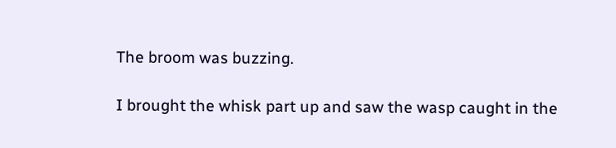The broom was buzzing.

I brought the whisk part up and saw the wasp caught in the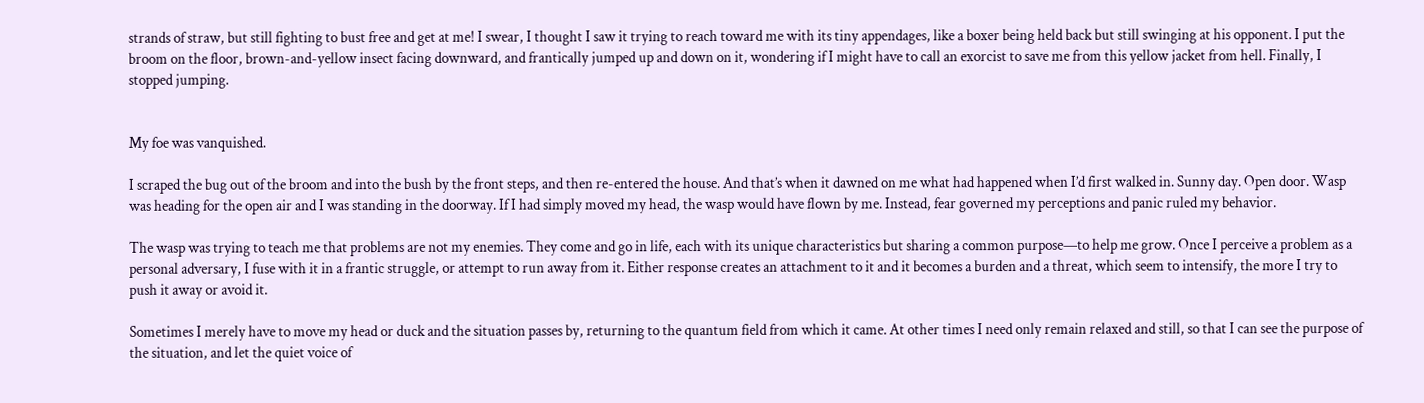strands of straw, but still fighting to bust free and get at me! I swear, I thought I saw it trying to reach toward me with its tiny appendages, like a boxer being held back but still swinging at his opponent. I put the broom on the floor, brown-and-yellow insect facing downward, and frantically jumped up and down on it, wondering if I might have to call an exorcist to save me from this yellow jacket from hell. Finally, I stopped jumping.


My foe was vanquished.

I scraped the bug out of the broom and into the bush by the front steps, and then re-entered the house. And that’s when it dawned on me what had happened when I’d first walked in. Sunny day. Open door. Wasp was heading for the open air and I was standing in the doorway. If I had simply moved my head, the wasp would have flown by me. Instead, fear governed my perceptions and panic ruled my behavior.

The wasp was trying to teach me that problems are not my enemies. They come and go in life, each with its unique characteristics but sharing a common purpose—to help me grow. Once I perceive a problem as a personal adversary, I fuse with it in a frantic struggle, or attempt to run away from it. Either response creates an attachment to it and it becomes a burden and a threat, which seem to intensify, the more I try to push it away or avoid it.

Sometimes I merely have to move my head or duck and the situation passes by, returning to the quantum field from which it came. At other times I need only remain relaxed and still, so that I can see the purpose of the situation, and let the quiet voice of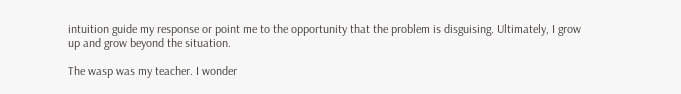intuition guide my response or point me to the opportunity that the problem is disguising. Ultimately, I grow up and grow beyond the situation.

The wasp was my teacher. I wonder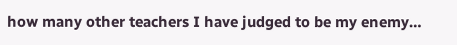how many other teachers I have judged to be my enemy…